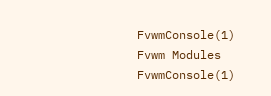FvwmConsole(1)                    Fvwm Modules                    FvwmConsole(1)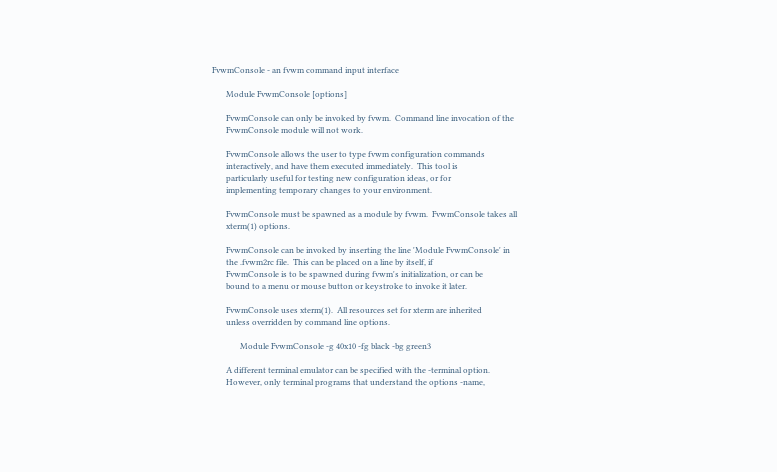FvwmConsole - an fvwm command input interface

       Module FvwmConsole [options]

       FvwmConsole can only be invoked by fvwm.  Command line invocation of the
       FvwmConsole module will not work.

       FvwmConsole allows the user to type fvwm configuration commands
       interactively, and have them executed immediately.  This tool is
       particularly useful for testing new configuration ideas, or for
       implementing temporary changes to your environment.

       FvwmConsole must be spawned as a module by fvwm.  FvwmConsole takes all
       xterm(1) options.

       FvwmConsole can be invoked by inserting the line 'Module FvwmConsole' in
       the .fvwm2rc file.  This can be placed on a line by itself, if
       FvwmConsole is to be spawned during fvwm's initialization, or can be
       bound to a menu or mouse button or keystroke to invoke it later.

       FvwmConsole uses xterm(1).  All resources set for xterm are inherited
       unless overridden by command line options.

              Module FvwmConsole -g 40x10 -fg black -bg green3

       A different terminal emulator can be specified with the -terminal option.
       However, only terminal programs that understand the options -name,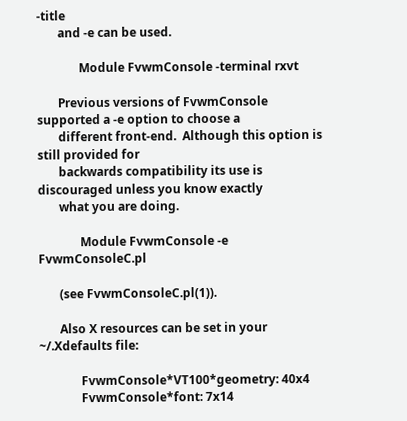-title
       and -e can be used.

              Module FvwmConsole -terminal rxvt

       Previous versions of FvwmConsole supported a -e option to choose a
       different front-end.  Although this option is still provided for
       backwards compatibility its use is discouraged unless you know exactly
       what you are doing.

              Module FvwmConsole -e FvwmConsoleC.pl

       (see FvwmConsoleC.pl(1)).

       Also X resources can be set in your ~/.Xdefaults file:

              FvwmConsole*VT100*geometry: 40x4
              FvwmConsole*font: 7x14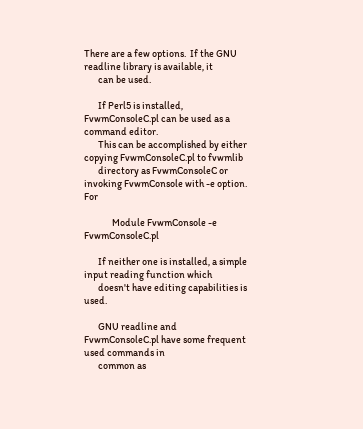There are a few options.  If the GNU readline library is available, it
       can be used.

       If Perl5 is installed, FvwmConsoleC.pl can be used as a command editor.
       This can be accomplished by either copying FvwmConsoleC.pl to fvwmlib
       directory as FvwmConsoleC or invoking FvwmConsole with -e option.  For

              Module FvwmConsole -e FvwmConsoleC.pl

       If neither one is installed, a simple input reading function which
       doesn't have editing capabilities is used.

       GNU readline and FvwmConsoleC.pl have some frequent used commands in
       common as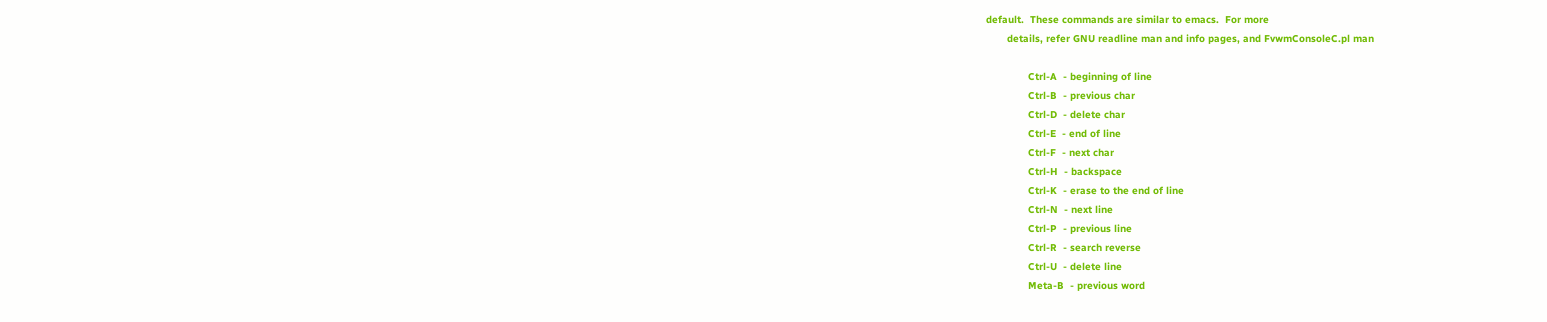default.  These commands are similar to emacs.  For more
       details, refer GNU readline man and info pages, and FvwmConsoleC.pl man

              Ctrl-A  - beginning of line
              Ctrl-B  - previous char
              Ctrl-D  - delete char
              Ctrl-E  - end of line
              Ctrl-F  - next char
              Ctrl-H  - backspace
              Ctrl-K  - erase to the end of line
              Ctrl-N  - next line
              Ctrl-P  - previous line
              Ctrl-R  - search reverse
              Ctrl-U  - delete line
              Meta-B  - previous word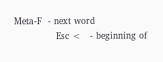Meta-F  - next word
              Esc <   - beginning of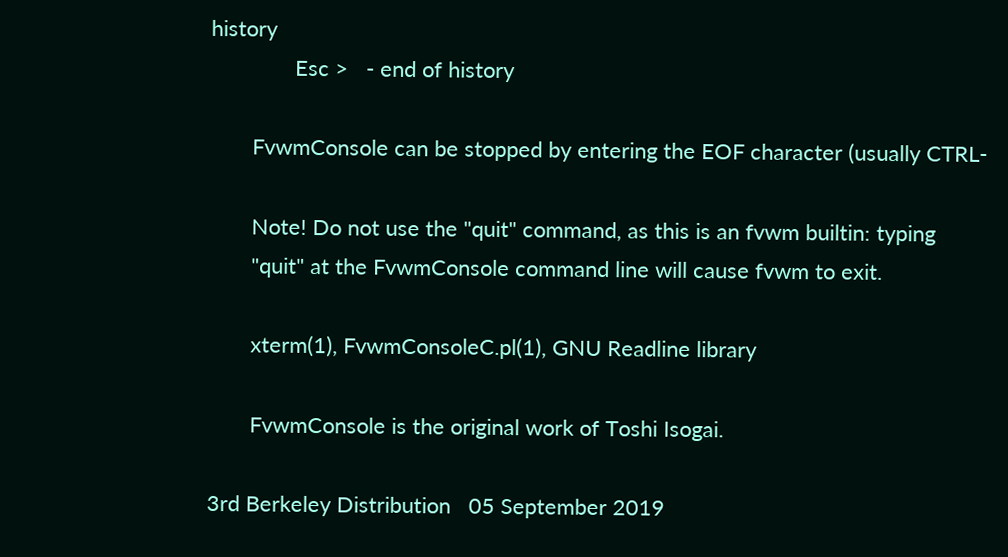history
              Esc >   - end of history

       FvwmConsole can be stopped by entering the EOF character (usually CTRL-

       Note! Do not use the "quit" command, as this is an fvwm builtin: typing
       "quit" at the FvwmConsole command line will cause fvwm to exit.

       xterm(1), FvwmConsoleC.pl(1), GNU Readline library

       FvwmConsole is the original work of Toshi Isogai.

3rd Berkeley Distribution   05 September 2019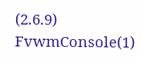(2.6.9)             FvwmConsole(1)